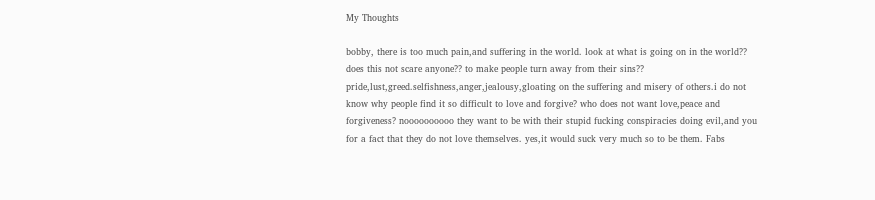My Thoughts

bobby, there is too much pain,and suffering in the world. look at what is going on in the world?? does this not scare anyone?? to make people turn away from their sins?? pride,lust,greed.selfishness,anger,jealousy,gloating on the suffering and misery of others.i do not know why people find it so difficult to love and forgive? who does not want love,peace and forgiveness? noooooooooo they want to be with their stupid fucking conspiracies doing evil,and you for a fact that they do not love themselves. yes,it would suck very much so to be them. Fabs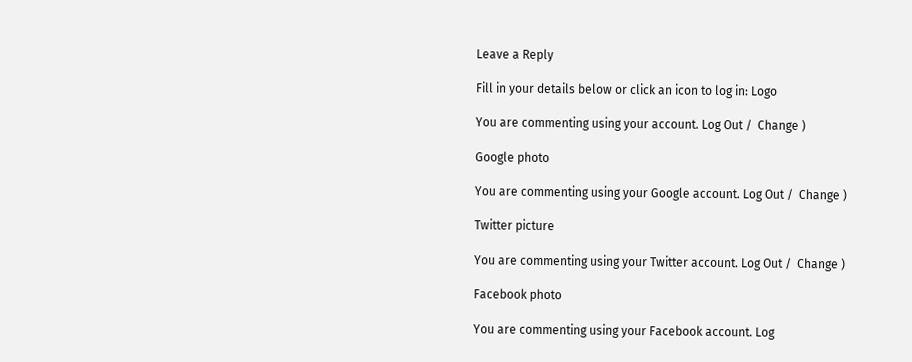Leave a Reply

Fill in your details below or click an icon to log in: Logo

You are commenting using your account. Log Out /  Change )

Google photo

You are commenting using your Google account. Log Out /  Change )

Twitter picture

You are commenting using your Twitter account. Log Out /  Change )

Facebook photo

You are commenting using your Facebook account. Log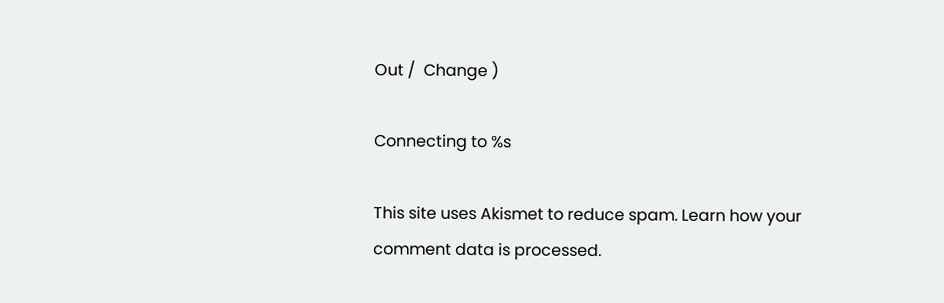Out /  Change )

Connecting to %s

This site uses Akismet to reduce spam. Learn how your comment data is processed.